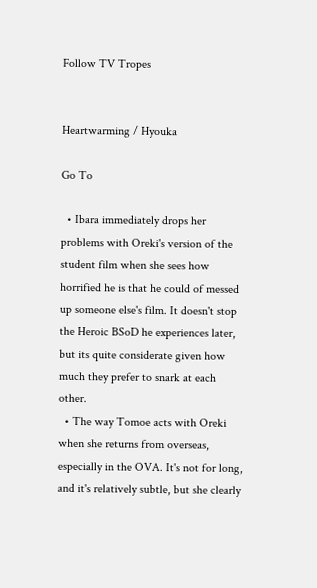Follow TV Tropes


Heartwarming / Hyouka

Go To

  • Ibara immediately drops her problems with Oreki's version of the student film when she sees how horrified he is that he could of messed up someone else's film. It doesn't stop the Heroic BSoD he experiences later, but its quite considerate given how much they prefer to snark at each other.
  • The way Tomoe acts with Oreki when she returns from overseas, especially in the OVA. It's not for long, and it's relatively subtle, but she clearly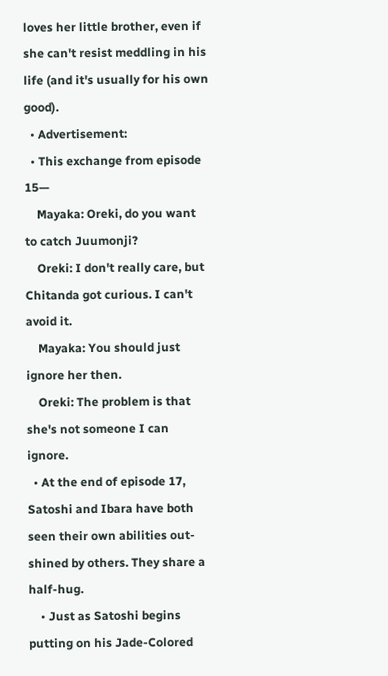loves her little brother, even if she can't resist meddling in his life (and it's usually for his own good).
  • Advertisement:
  • This exchange from episode 15—
    Mayaka: Oreki, do you want to catch Juumonji?
    Oreki: I don't really care, but Chitanda got curious. I can't avoid it.
    Mayaka: You should just ignore her then.
    Oreki: The problem is that she's not someone I can ignore.
  • At the end of episode 17, Satoshi and Ibara have both seen their own abilities out-shined by others. They share a half-hug.
    • Just as Satoshi begins putting on his Jade-Colored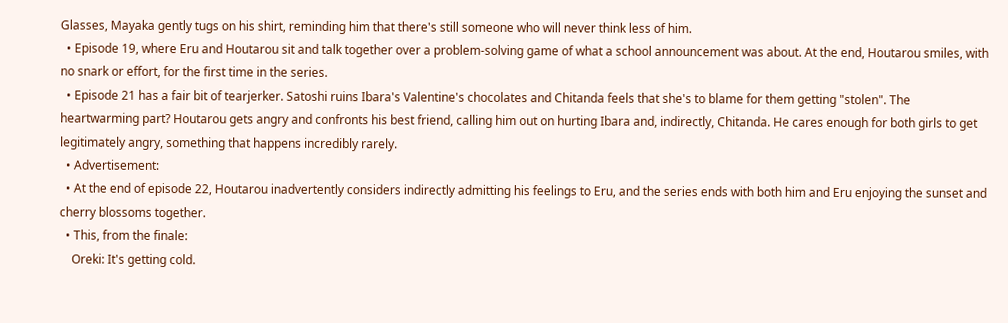Glasses, Mayaka gently tugs on his shirt, reminding him that there's still someone who will never think less of him.
  • Episode 19, where Eru and Houtarou sit and talk together over a problem-solving game of what a school announcement was about. At the end, Houtarou smiles, with no snark or effort, for the first time in the series.
  • Episode 21 has a fair bit of tearjerker. Satoshi ruins Ibara's Valentine's chocolates and Chitanda feels that she's to blame for them getting "stolen". The heartwarming part? Houtarou gets angry and confronts his best friend, calling him out on hurting Ibara and, indirectly, Chitanda. He cares enough for both girls to get legitimately angry, something that happens incredibly rarely.
  • Advertisement:
  • At the end of episode 22, Houtarou inadvertently considers indirectly admitting his feelings to Eru, and the series ends with both him and Eru enjoying the sunset and cherry blossoms together.
  • This, from the finale:
    Oreki: It's getting cold.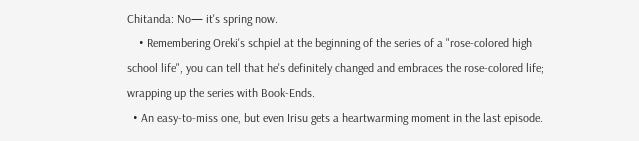Chitanda: No— it's spring now.
    • Remembering Oreki's schpiel at the beginning of the series of a "rose-colored high school life", you can tell that he's definitely changed and embraces the rose-colored life; wrapping up the series with Book-Ends.
  • An easy-to-miss one, but even Irisu gets a heartwarming moment in the last episode.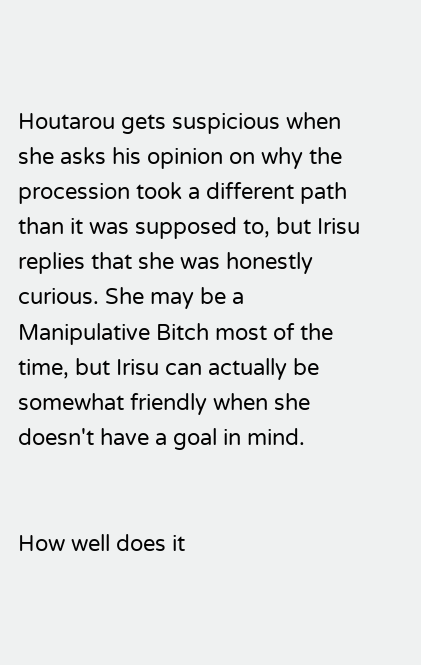Houtarou gets suspicious when she asks his opinion on why the procession took a different path than it was supposed to, but Irisu replies that she was honestly curious. She may be a Manipulative Bitch most of the time, but Irisu can actually be somewhat friendly when she doesn't have a goal in mind.


How well does it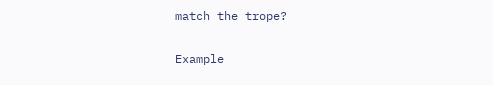match the trope?

Example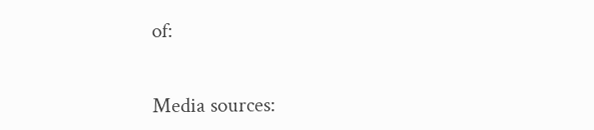of:


Media sources: